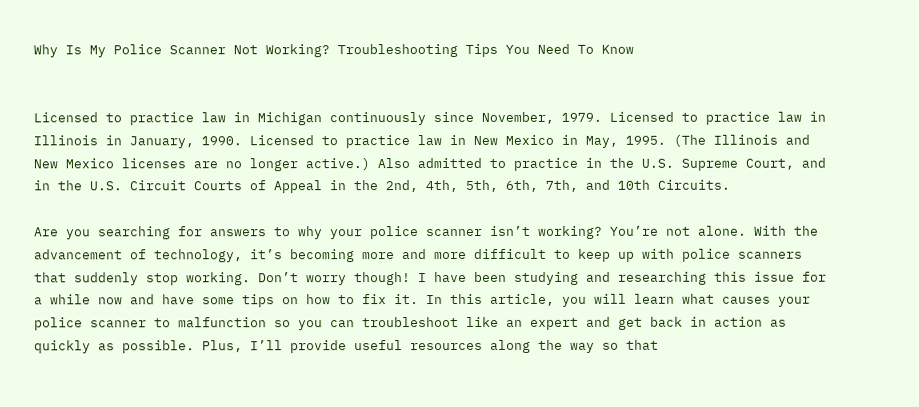Why Is My Police Scanner Not Working? Troubleshooting Tips You Need To Know


Licensed to practice law in Michigan continuously since November, 1979. Licensed to practice law in Illinois in January, 1990. Licensed to practice law in New Mexico in May, 1995. (The Illinois and New Mexico licenses are no longer active.) Also admitted to practice in the U.S. Supreme Court, and in the U.S. Circuit Courts of Appeal in the 2nd, 4th, 5th, 6th, 7th, and 10th Circuits.

Are you searching for answers to why your police scanner isn’t working? You’re not alone. With the advancement of technology, it’s becoming more and more difficult to keep up with police scanners that suddenly stop working. Don’t worry though! I have been studying and researching this issue for a while now and have some tips on how to fix it. In this article, you will learn what causes your police scanner to malfunction so you can troubleshoot like an expert and get back in action as quickly as possible. Plus, I’ll provide useful resources along the way so that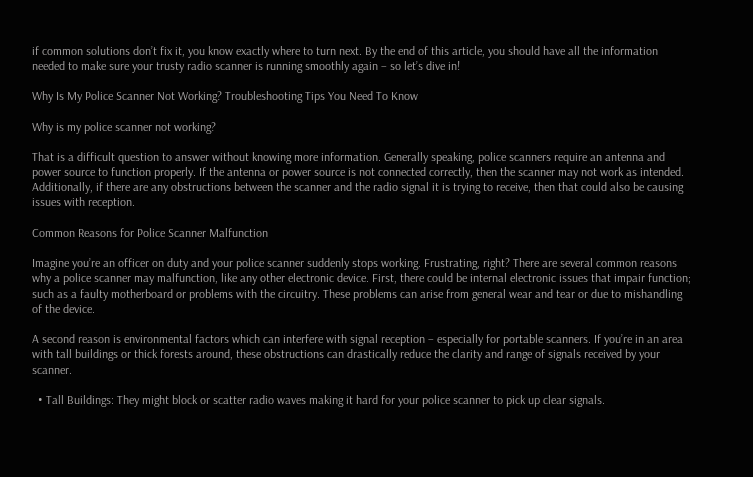if common solutions don’t fix it, you know exactly where to turn next. By the end of this article, you should have all the information needed to make sure your trusty radio scanner is running smoothly again – so let’s dive in!

Why Is My Police Scanner Not Working? Troubleshooting Tips You Need To Know

Why is my police scanner not working?

That is a difficult question to answer without knowing more information. Generally speaking, police scanners require an antenna and power source to function properly. If the antenna or power source is not connected correctly, then the scanner may not work as intended. Additionally, if there are any obstructions between the scanner and the radio signal it is trying to receive, then that could also be causing issues with reception.

Common Reasons for Police Scanner Malfunction

Imagine you’re an officer on duty and your police scanner suddenly stops working. Frustrating, right? There are several common reasons why a police scanner may malfunction, like any other electronic device. First, there could be internal electronic issues that impair function; such as a faulty motherboard or problems with the circuitry. These problems can arise from general wear and tear or due to mishandling of the device.

A second reason is environmental factors which can interfere with signal reception – especially for portable scanners. If you’re in an area with tall buildings or thick forests around, these obstructions can drastically reduce the clarity and range of signals received by your scanner.

  • Tall Buildings: They might block or scatter radio waves making it hard for your police scanner to pick up clear signals.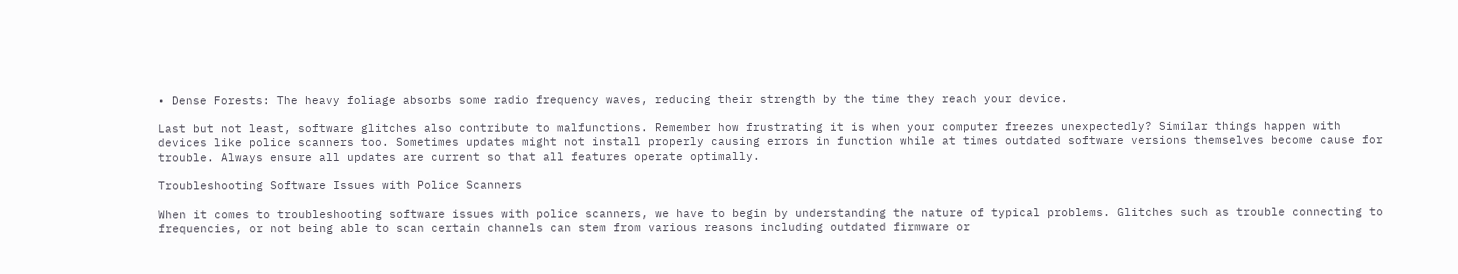• Dense Forests: The heavy foliage absorbs some radio frequency waves, reducing their strength by the time they reach your device.

Last but not least, software glitches also contribute to malfunctions. Remember how frustrating it is when your computer freezes unexpectedly? Similar things happen with devices like police scanners too. Sometimes updates might not install properly causing errors in function while at times outdated software versions themselves become cause for trouble. Always ensure all updates are current so that all features operate optimally.

Troubleshooting Software Issues with Police Scanners

When it comes to troubleshooting software issues with police scanners, we have to begin by understanding the nature of typical problems. Glitches such as trouble connecting to frequencies, or not being able to scan certain channels can stem from various reasons including outdated firmware or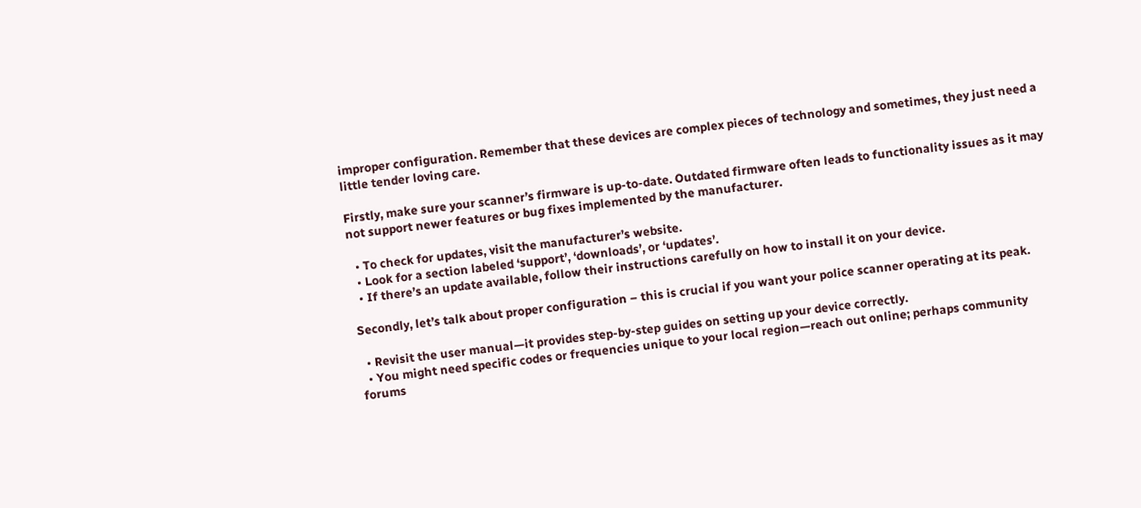improper configuration. Remember that these devices are complex pieces of technology and sometimes, they just need a little tender loving care.

Firstly, make sure your scanner’s firmware is up-to-date. Outdated firmware often leads to functionality issues as it may not support newer features or bug fixes implemented by the manufacturer.

  • To check for updates, visit the manufacturer’s website.
  • Look for a section labeled ‘support’, ‘downloads’, or ‘updates’.
  • If there’s an update available, follow their instructions carefully on how to install it on your device.

Secondly, let’s talk about proper configuration – this is crucial if you want your police scanner operating at its peak.

  • Revisit the user manual—it provides step-by-step guides on setting up your device correctly.
  • You might need specific codes or frequencies unique to your local region—reach out online; perhaps community forums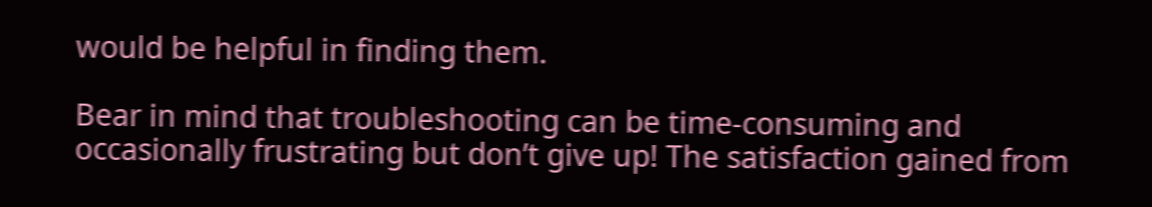would be helpful in finding them.

Bear in mind that troubleshooting can be time-consuming and occasionally frustrating but don’t give up! The satisfaction gained from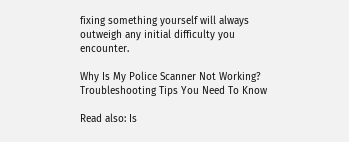fixing something yourself will always outweigh any initial difficulty you encounter.

Why Is My Police Scanner Not Working? Troubleshooting Tips You Need To Know

Read also: Is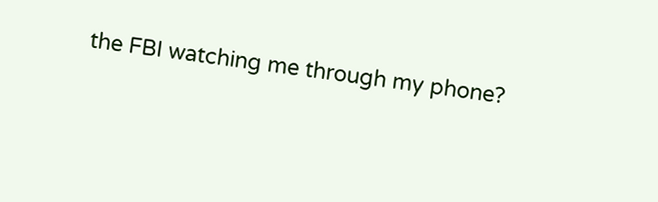the FBI watching me through my phone?